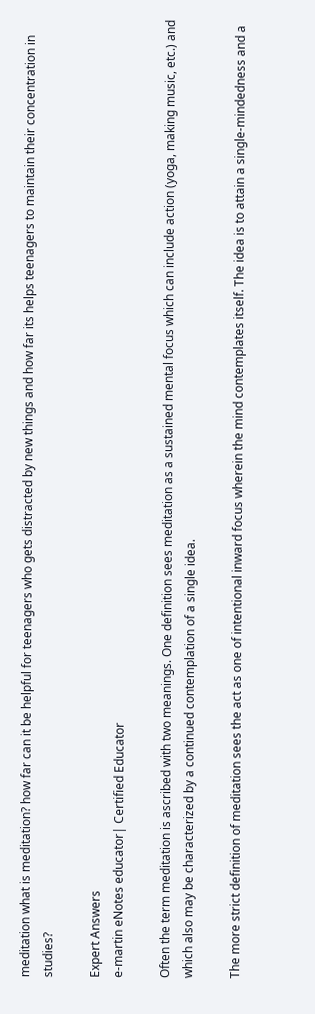meditation what is meditation? how far can it be helpful for teenagers who gets distracted by new things and how far its helps teenagers to maintain their concentration in studies?

Expert Answers
e-martin eNotes educator| Certified Educator

Often the term meditation is ascribed with two meanings. One definition sees meditation as a sustained mental focus which can include action (yoga, making music, etc.) and which also may be characterized by a continued contemplation of a single idea.

The more strict definition of meditation sees the act as one of intentional inward focus wherein the mind contemplates itself. The idea is to attain a single-mindedness and a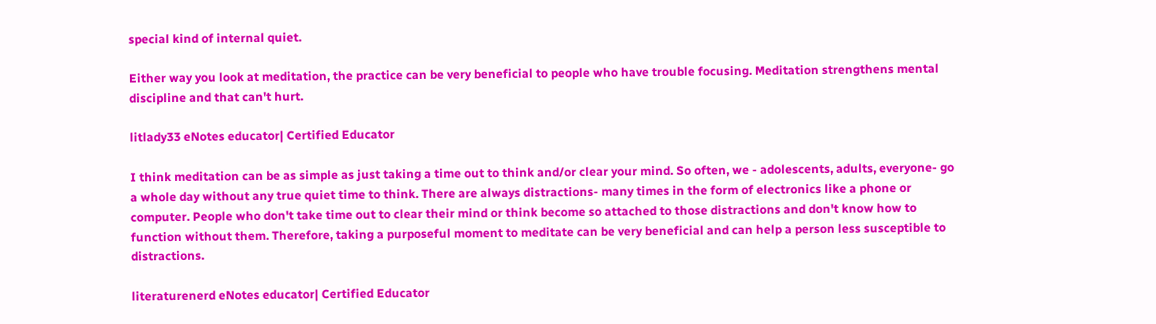special kind of internal quiet.

Either way you look at meditation, the practice can be very beneficial to people who have trouble focusing. Meditation strengthens mental discipline and that can't hurt.

litlady33 eNotes educator| Certified Educator

I think meditation can be as simple as just taking a time out to think and/or clear your mind. So often, we - adolescents, adults, everyone- go a whole day without any true quiet time to think. There are always distractions- many times in the form of electronics like a phone or computer. People who don't take time out to clear their mind or think become so attached to those distractions and don't know how to function without them. Therefore, taking a purposeful moment to meditate can be very beneficial and can help a person less susceptible to distractions.

literaturenerd eNotes educator| Certified Educator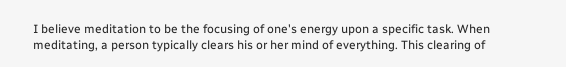I believe meditation to be the focusing of one's energy upon a specific task. When meditating, a person typically clears his or her mind of everything. This clearing of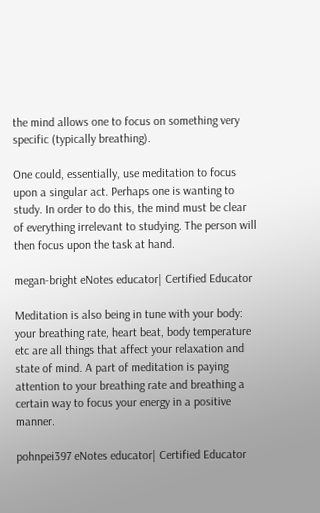the mind allows one to focus on something very specific (typically breathing).

One could, essentially, use meditation to focus upon a singular act. Perhaps one is wanting to study. In order to do this, the mind must be clear of everything irrelevant to studying. The person will then focus upon the task at hand.

megan-bright eNotes educator| Certified Educator

Meditation is also being in tune with your body: your breathing rate, heart beat, body temperature etc are all things that affect your relaxation and state of mind. A part of meditation is paying attention to your breathing rate and breathing a certain way to focus your energy in a positive manner.

pohnpei397 eNotes educator| Certified Educator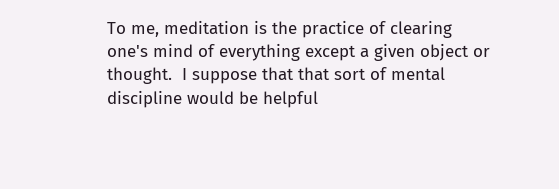To me, meditation is the practice of clearing one's mind of everything except a given object or thought.  I suppose that that sort of mental discipline would be helpful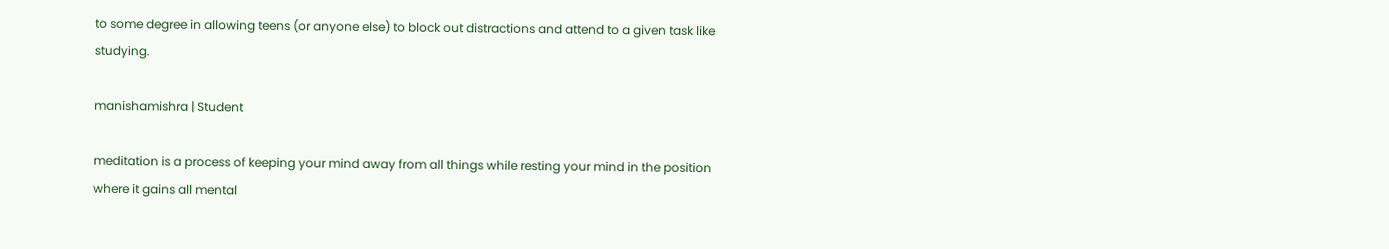to some degree in allowing teens (or anyone else) to block out distractions and attend to a given task like studying.

manishamishra | Student

meditation is a process of keeping your mind away from all things while resting your mind in the position where it gains all mental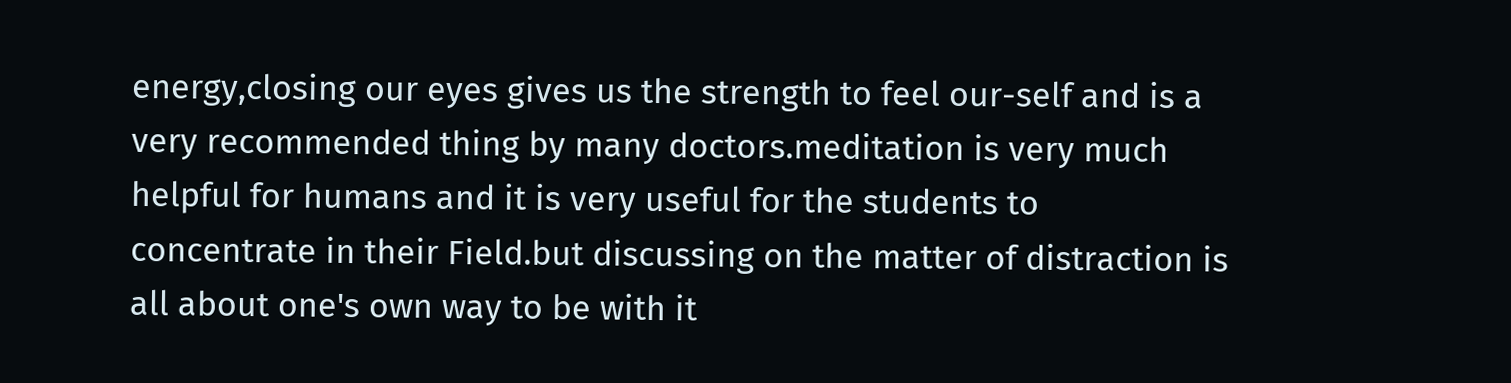energy,closing our eyes gives us the strength to feel our-self and is a very recommended thing by many doctors.meditation is very much helpful for humans and it is very useful for the students to concentrate in their Field.but discussing on the matter of distraction is all about one's own way to be with it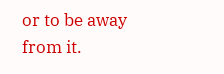or to be away from it.